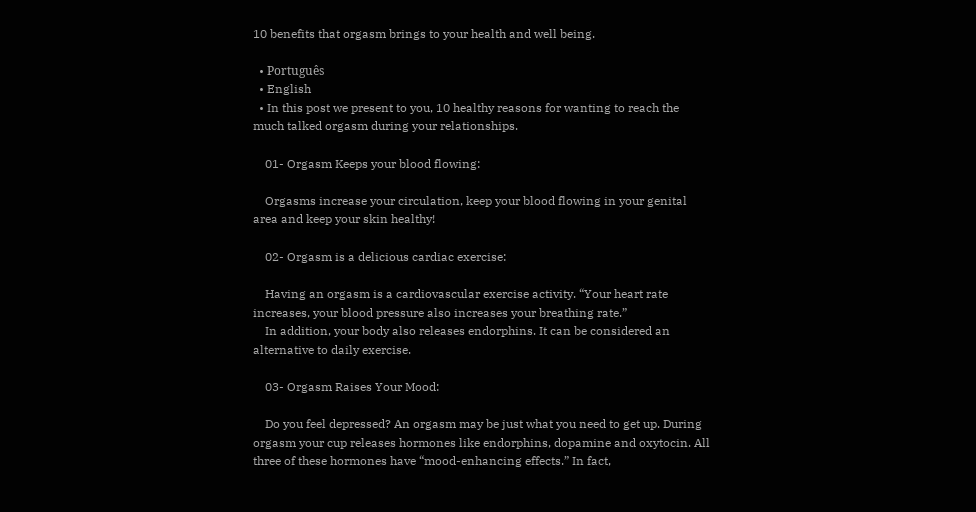10 benefits that orgasm brings to your health and well being.

  • Português
  • English
  • In this post we present to you, 10 healthy reasons for wanting to reach the much talked orgasm during your relationships.

    01- Orgasm Keeps your blood flowing:

    Orgasms increase your circulation, keep your blood flowing in your genital area and keep your skin healthy!

    02- Orgasm is a delicious cardiac exercise:

    Having an orgasm is a cardiovascular exercise activity. “Your heart rate increases, your blood pressure also increases your breathing rate.”
    In addition, your body also releases endorphins. It can be considered an alternative to daily exercise.

    03- Orgasm Raises Your Mood:

    Do you feel depressed? An orgasm may be just what you need to get up. During orgasm your cup releases hormones like endorphins, dopamine and oxytocin. All three of these hormones have “mood-enhancing effects.” In fact,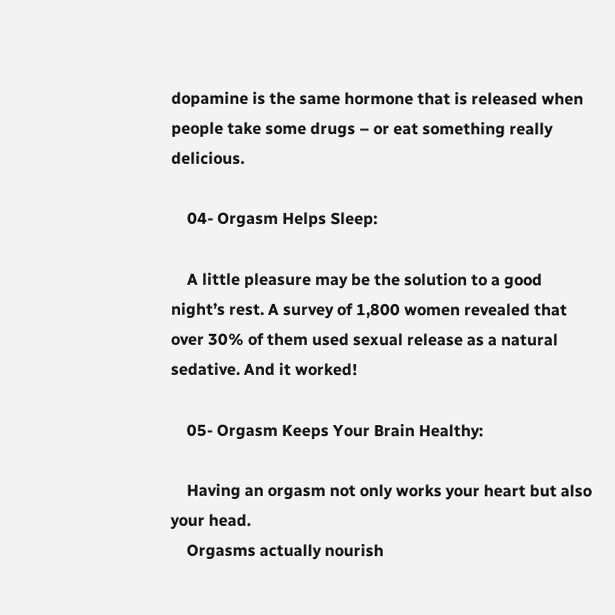dopamine is the same hormone that is released when people take some drugs – or eat something really delicious.

    04- Orgasm Helps Sleep:

    A little pleasure may be the solution to a good night’s rest. A survey of 1,800 women revealed that over 30% of them used sexual release as a natural sedative. And it worked!

    05- Orgasm Keeps Your Brain Healthy:

    Having an orgasm not only works your heart but also your head.
    Orgasms actually nourish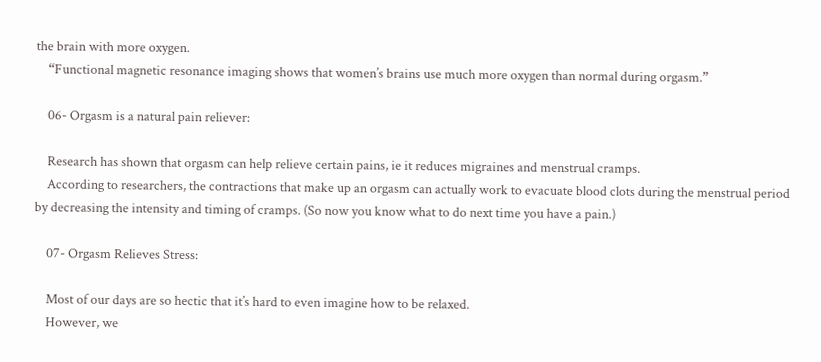the brain with more oxygen.
    “Functional magnetic resonance imaging shows that women’s brains use much more oxygen than normal during orgasm.”

    06- Orgasm is a natural pain reliever:

    Research has shown that orgasm can help relieve certain pains, ie it reduces migraines and menstrual cramps.
    According to researchers, the contractions that make up an orgasm can actually work to evacuate blood clots during the menstrual period by decreasing the intensity and timing of cramps. (So now you know what to do next time you have a pain.)

    07- Orgasm Relieves Stress:

    Most of our days are so hectic that it’s hard to even imagine how to be relaxed.
    However, we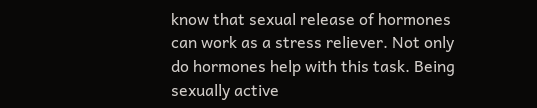know that sexual release of hormones can work as a stress reliever. Not only do hormones help with this task. Being sexually active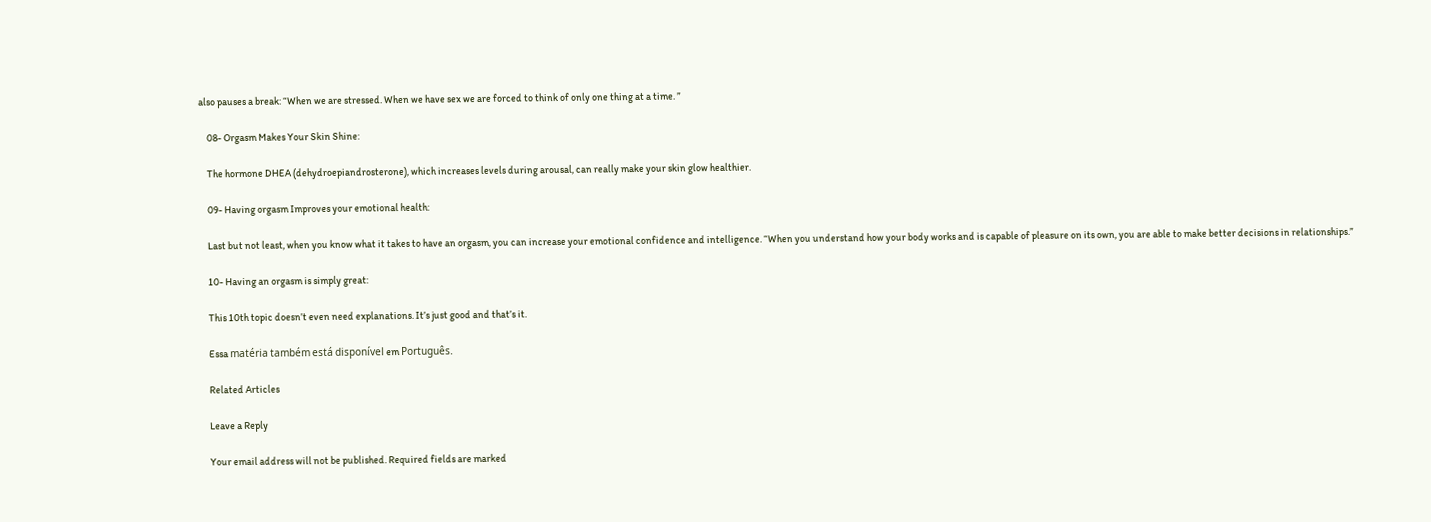also pauses a break: “When we are stressed. When we have sex we are forced to think of only one thing at a time. ”

    08- Orgasm Makes Your Skin Shine:

    The hormone DHEA (dehydroepiandrosterone), which increases levels during arousal, can really make your skin glow healthier.

    09- Having orgasm Improves your emotional health:

    Last but not least, when you know what it takes to have an orgasm, you can increase your emotional confidence and intelligence. “When you understand how your body works and is capable of pleasure on its own, you are able to make better decisions in relationships.”

    10- Having an orgasm is simply great:

    This 10th topic doesn’t even need explanations. It’s just good and that’s it.

    Essa matéria também está disponível em Português.

    Related Articles

    Leave a Reply

    Your email address will not be published. Required fields are marked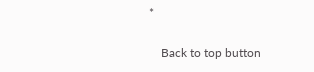*

    Back to top button